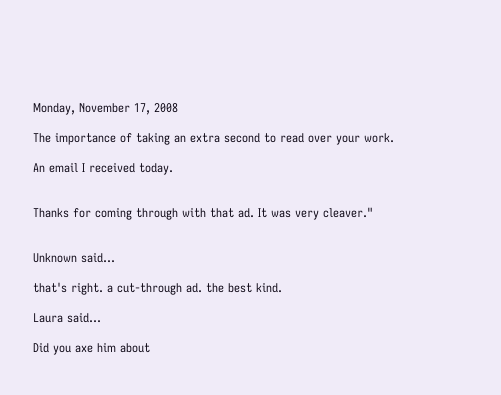Monday, November 17, 2008

The importance of taking an extra second to read over your work.

An email I received today.


Thanks for coming through with that ad. It was very cleaver."


Unknown said...

that's right. a cut-through ad. the best kind.

Laura said...

Did you axe him about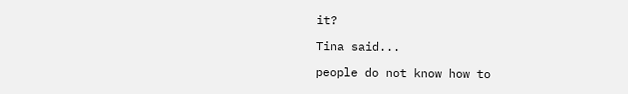it?

Tina said...

people do not know how to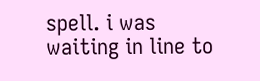spell. i was waiting in line to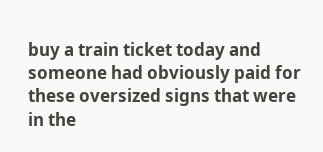buy a train ticket today and someone had obviously paid for these oversized signs that were in the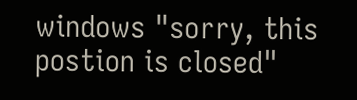windows "sorry, this postion is closed"